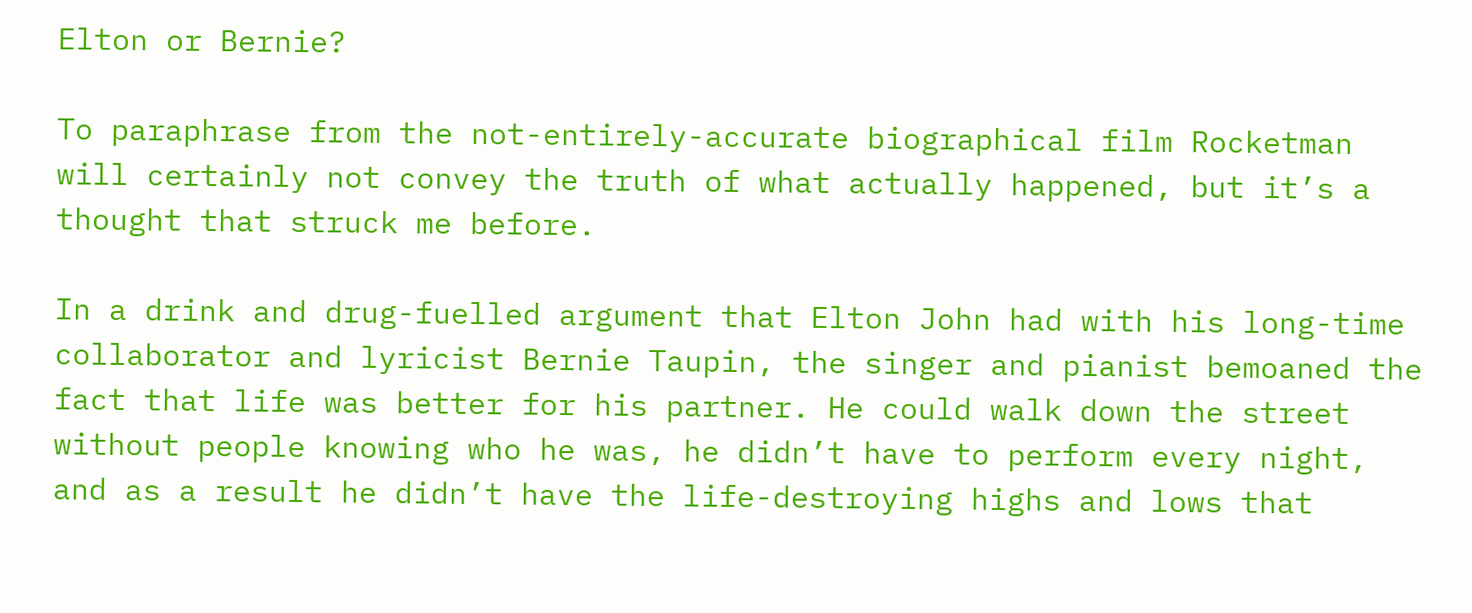Elton or Bernie?

To paraphrase from the not-entirely-accurate biographical film Rocketman will certainly not convey the truth of what actually happened, but it’s a thought that struck me before.

In a drink and drug-fuelled argument that Elton John had with his long-time collaborator and lyricist Bernie Taupin, the singer and pianist bemoaned the fact that life was better for his partner. He could walk down the street without people knowing who he was, he didn’t have to perform every night, and as a result he didn’t have the life-destroying highs and lows that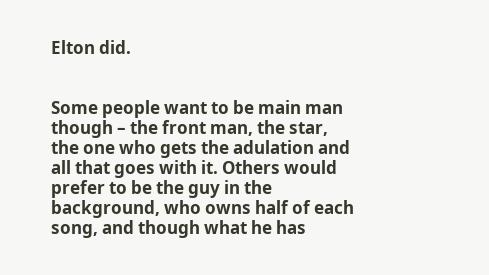Elton did.


Some people want to be main man though – the front man, the star, the one who gets the adulation and all that goes with it. Others would prefer to be the guy in the background, who owns half of each song, and though what he has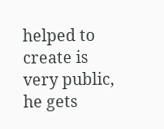helped to create is very public, he gets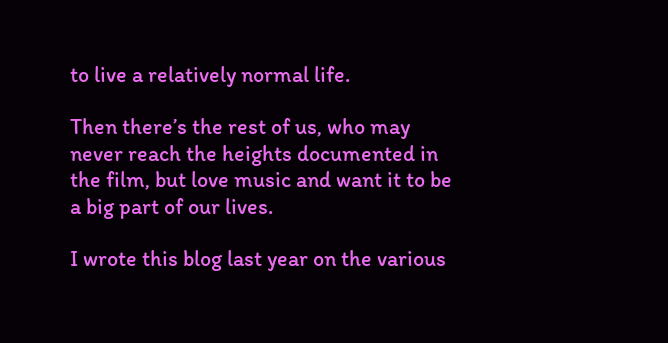to live a relatively normal life.

Then there’s the rest of us, who may never reach the heights documented in the film, but love music and want it to be a big part of our lives.

I wrote this blog last year on the various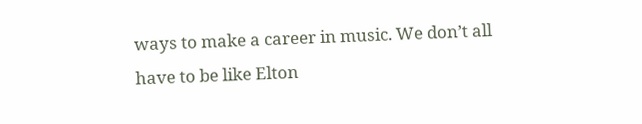ways to make a career in music. We don’t all have to be like Elton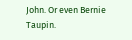John. Or even Bernie Taupin.